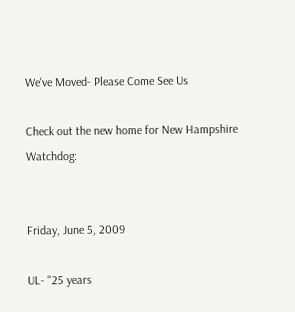We've Moved- Please Come See Us

Check out the new home for New Hampshire Watchdog:


Friday, June 5, 2009

UL- "25 years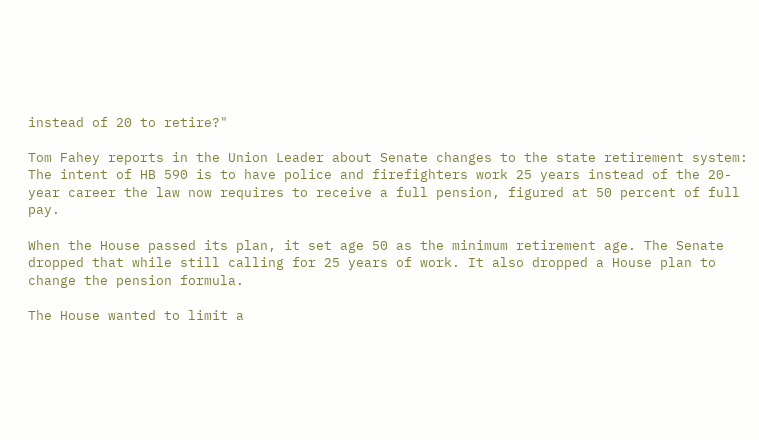instead of 20 to retire?"

Tom Fahey reports in the Union Leader about Senate changes to the state retirement system:
The intent of HB 590 is to have police and firefighters work 25 years instead of the 20-year career the law now requires to receive a full pension, figured at 50 percent of full pay.

When the House passed its plan, it set age 50 as the minimum retirement age. The Senate dropped that while still calling for 25 years of work. It also dropped a House plan to change the pension formula.

The House wanted to limit a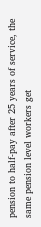pension to half-pay after 25 years of service, the same pension level workers get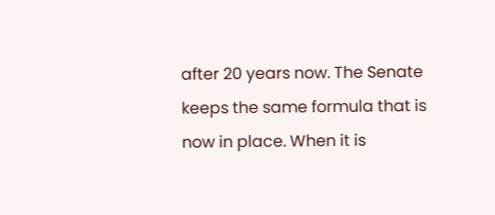after 20 years now. The Senate keeps the same formula that is now in place. When it is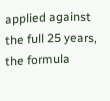applied against the full 25 years, the formula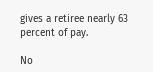gives a retiree nearly 63 percent of pay.

No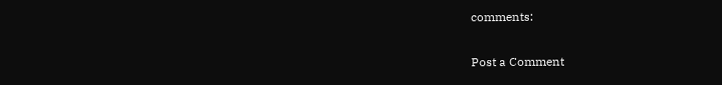comments:

Post a Comment